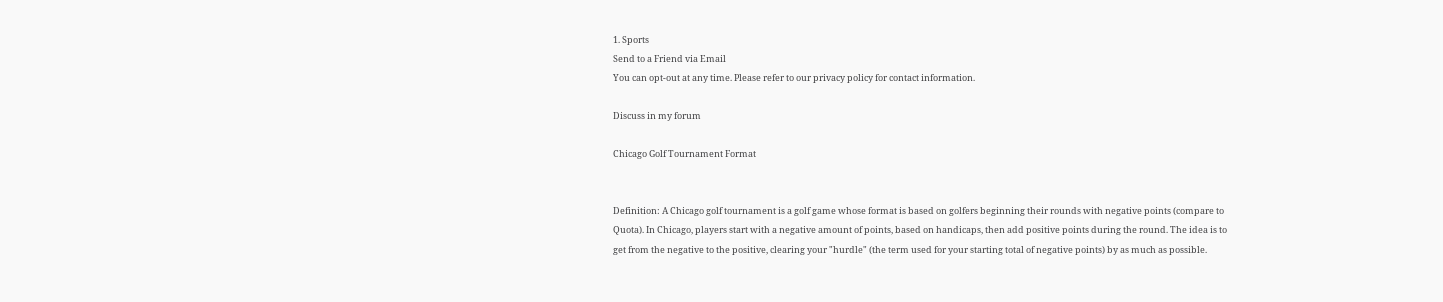1. Sports
Send to a Friend via Email
You can opt-out at any time. Please refer to our privacy policy for contact information.

Discuss in my forum

Chicago Golf Tournament Format


Definition: A Chicago golf tournament is a golf game whose format is based on golfers beginning their rounds with negative points (compare to Quota). In Chicago, players start with a negative amount of points, based on handicaps, then add positive points during the round. The idea is to get from the negative to the positive, clearing your "hurdle" (the term used for your starting total of negative points) by as much as possible.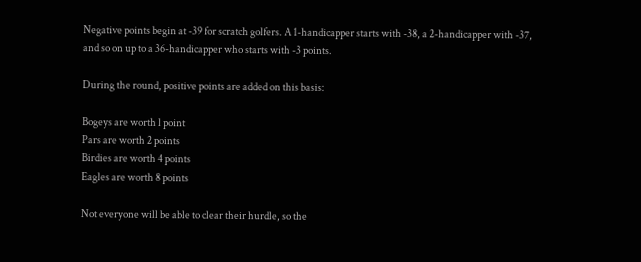Negative points begin at -39 for scratch golfers. A 1-handicapper starts with -38, a 2-handicapper with -37, and so on up to a 36-handicapper who starts with -3 points.

During the round, positive points are added on this basis:

Bogeys are worth l point
Pars are worth 2 points
Birdies are worth 4 points
Eagles are worth 8 points

Not everyone will be able to clear their hurdle, so the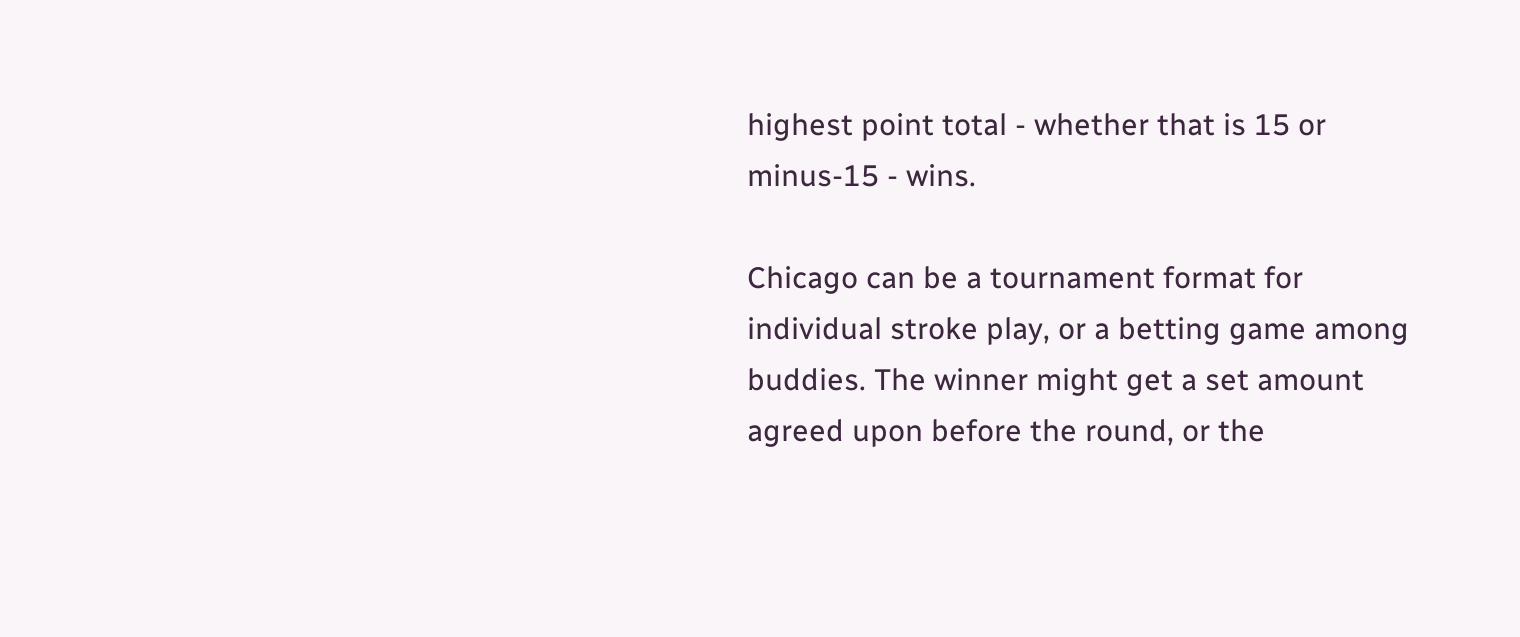highest point total - whether that is 15 or minus-15 - wins.

Chicago can be a tournament format for individual stroke play, or a betting game among buddies. The winner might get a set amount agreed upon before the round, or the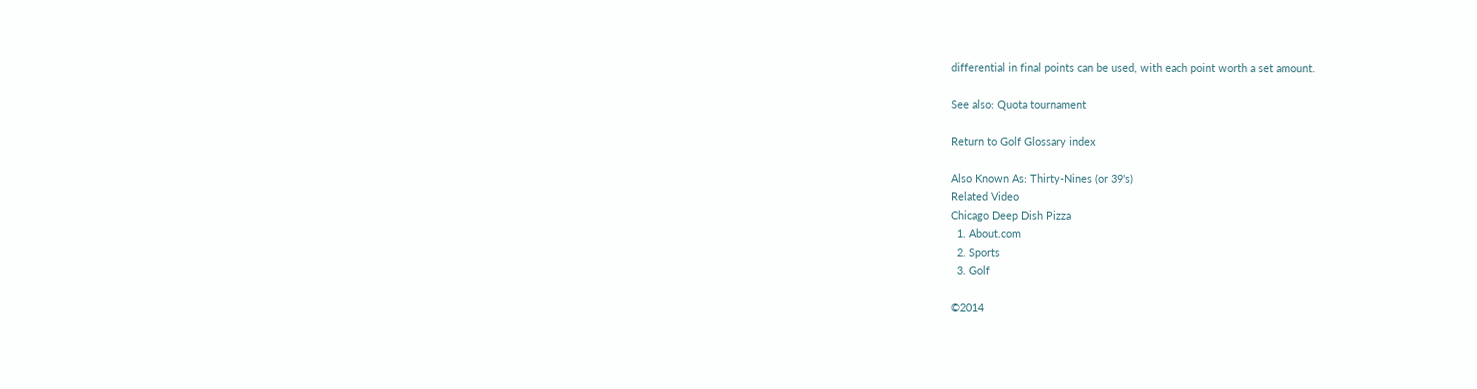differential in final points can be used, with each point worth a set amount.

See also: Quota tournament

Return to Golf Glossary index

Also Known As: Thirty-Nines (or 39's)
Related Video
Chicago Deep Dish Pizza
  1. About.com
  2. Sports
  3. Golf

©2014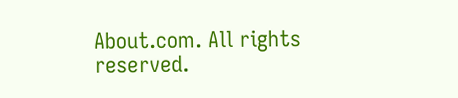About.com. All rights reserved.